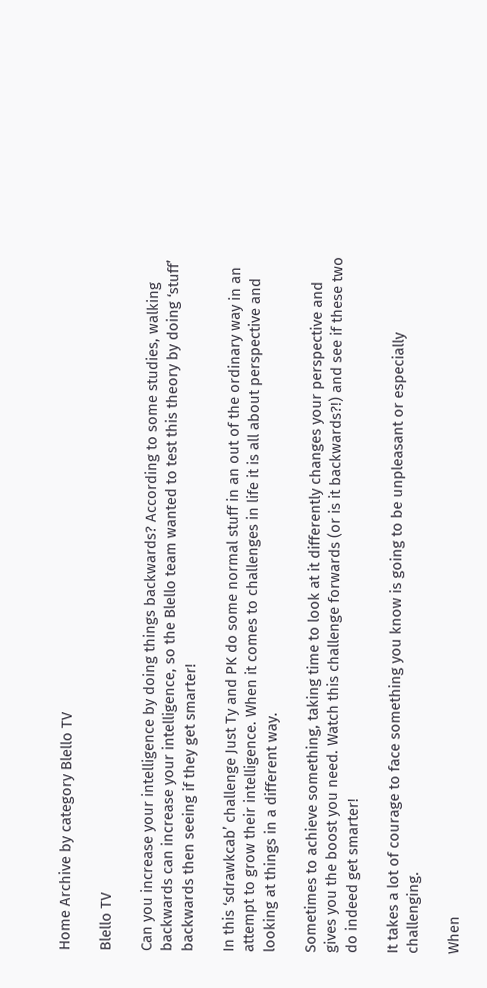Home Archive by category Blello TV

Blello TV

Can you increase your intelligence by doing things backwards? According to some studies, walking backwards can increase your intelligence, so the Blello team wanted to test this theory by doing ‘stuff’ backwards then seeing if they get smarter!

In this ‘sdrawkcab’ challenge Just Ty and PK do some normal stuff in an out of the ordinary way in an attempt to grow their intelligence. When it comes to challenges in life it is all about perspective and looking at things in a different way.

Sometimes to achieve something, taking time to look at it differently changes your perspective and gives you the boost you need. Watch this challenge forwards (or is it backwards?!) and see if these two do indeed get smarter!

It takes a lot of courage to face something you know is going to be unpleasant or especially challenging.

When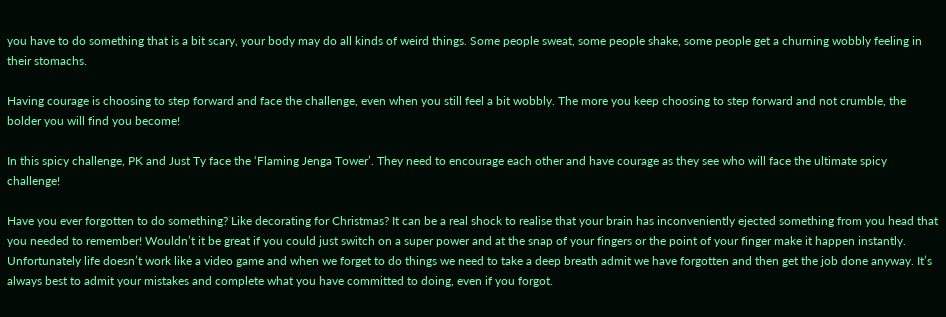you have to do something that is a bit scary, your body may do all kinds of weird things. Some people sweat, some people shake, some people get a churning wobbly feeling in their stomachs.

Having courage is choosing to step forward and face the challenge, even when you still feel a bit wobbly. The more you keep choosing to step forward and not crumble, the bolder you will find you become!

In this spicy challenge, PK and Just Ty face the ‘Flaming Jenga Tower’. They need to encourage each other and have courage as they see who will face the ultimate spicy challenge!

Have you ever forgotten to do something? Like decorating for Christmas? It can be a real shock to realise that your brain has inconveniently ejected something from you head that you needed to remember! Wouldn’t it be great if you could just switch on a super power and at the snap of your fingers or the point of your finger make it happen instantly. Unfortunately life doesn’t work like a video game and when we forget to do things we need to take a deep breath admit we have forgotten and then get the job done anyway. It’s always best to admit your mistakes and complete what you have committed to doing, even if you forgot.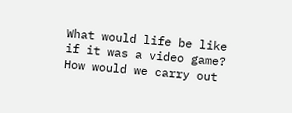What would life be like if it was a video game? How would we carry out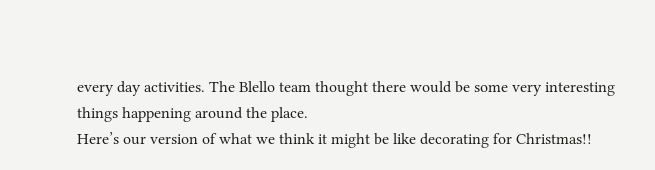every day activities. The Blello team thought there would be some very interesting things happening around the place.
Here’s our version of what we think it might be like decorating for Christmas!!